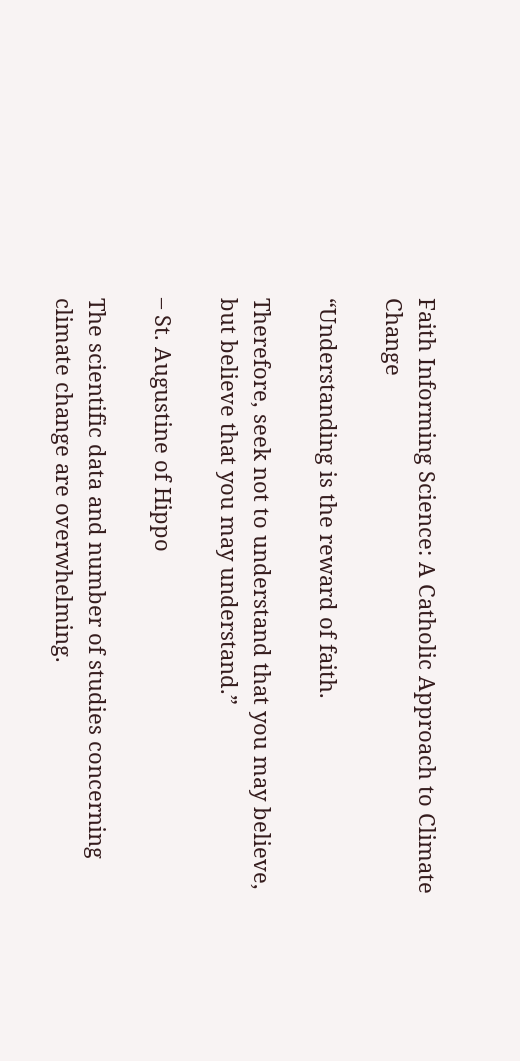Faith Informing Science: A Catholic Approach to Climate Change

“Understanding is the reward of faith.

Therefore, seek not to understand that you may believe, but believe that you may understand.”

– St. Augustine of Hippo

The scientific data and number of studies concerning climate change are overwhelming.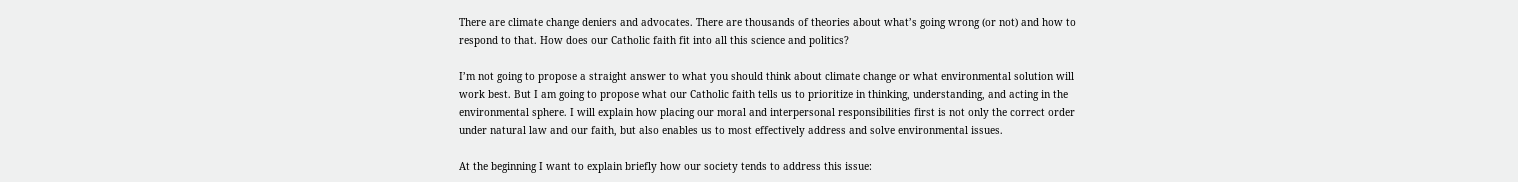There are climate change deniers and advocates. There are thousands of theories about what’s going wrong (or not) and how to respond to that. How does our Catholic faith fit into all this science and politics?

I’m not going to propose a straight answer to what you should think about climate change or what environmental solution will work best. But I am going to propose what our Catholic faith tells us to prioritize in thinking, understanding, and acting in the environmental sphere. I will explain how placing our moral and interpersonal responsibilities first is not only the correct order under natural law and our faith, but also enables us to most effectively address and solve environmental issues.

At the beginning I want to explain briefly how our society tends to address this issue: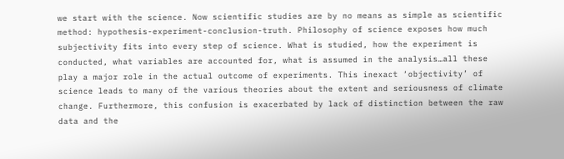we start with the science. Now scientific studies are by no means as simple as scientific method: hypothesis-experiment-conclusion-truth. Philosophy of science exposes how much subjectivity fits into every step of science. What is studied, how the experiment is conducted, what variables are accounted for, what is assumed in the analysis…all these play a major role in the actual outcome of experiments. This inexact ‘objectivity’ of science leads to many of the various theories about the extent and seriousness of climate change. Furthermore, this confusion is exacerbated by lack of distinction between the raw data and the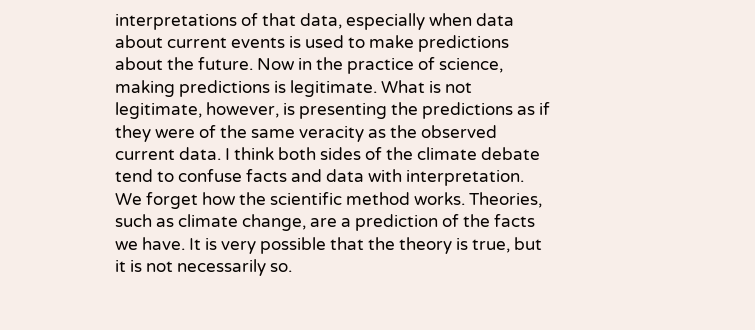interpretations of that data, especially when data about current events is used to make predictions about the future. Now in the practice of science, making predictions is legitimate. What is not legitimate, however, is presenting the predictions as if they were of the same veracity as the observed current data. I think both sides of the climate debate tend to confuse facts and data with interpretation. We forget how the scientific method works. Theories, such as climate change, are a prediction of the facts we have. It is very possible that the theory is true, but it is not necessarily so.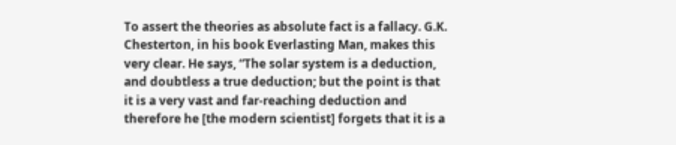To assert the theories as absolute fact is a fallacy. G.K. Chesterton, in his book Everlasting Man, makes this very clear. He says, “The solar system is a deduction, and doubtless a true deduction; but the point is that it is a very vast and far-reaching deduction and therefore he [the modern scientist] forgets that it is a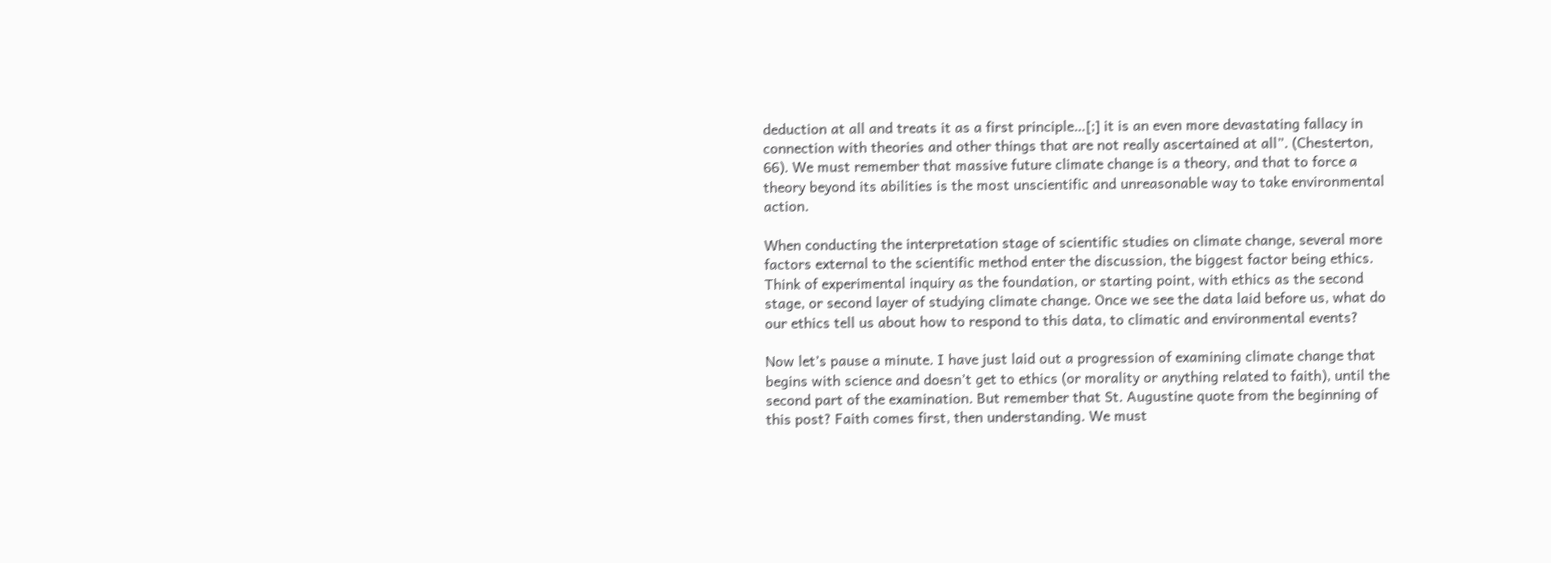deduction at all and treats it as a first principle…[;] it is an even more devastating fallacy in connection with theories and other things that are not really ascertained at all”. (Chesterton, 66). We must remember that massive future climate change is a theory, and that to force a theory beyond its abilities is the most unscientific and unreasonable way to take environmental action.

When conducting the interpretation stage of scientific studies on climate change, several more factors external to the scientific method enter the discussion, the biggest factor being ethics. Think of experimental inquiry as the foundation, or starting point, with ethics as the second stage, or second layer of studying climate change. Once we see the data laid before us, what do our ethics tell us about how to respond to this data, to climatic and environmental events?

Now let’s pause a minute. I have just laid out a progression of examining climate change that begins with science and doesn’t get to ethics (or morality or anything related to faith), until the second part of the examination. But remember that St. Augustine quote from the beginning of this post? Faith comes first, then understanding. We must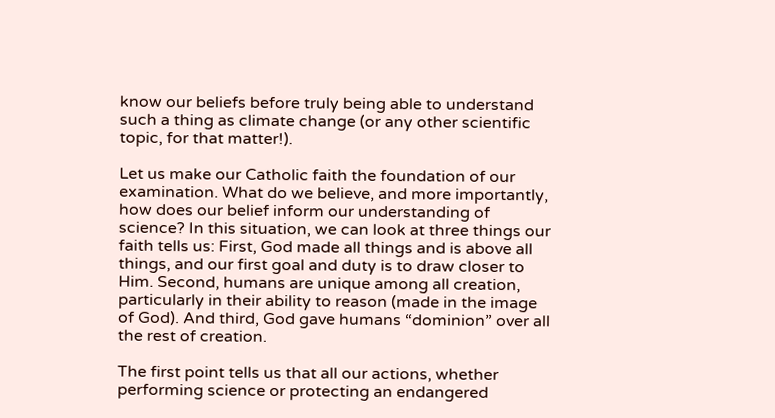know our beliefs before truly being able to understand such a thing as climate change (or any other scientific topic, for that matter!).

Let us make our Catholic faith the foundation of our examination. What do we believe, and more importantly, how does our belief inform our understanding of science? In this situation, we can look at three things our faith tells us: First, God made all things and is above all things, and our first goal and duty is to draw closer to Him. Second, humans are unique among all creation, particularly in their ability to reason (made in the image of God). And third, God gave humans “dominion” over all the rest of creation.

The first point tells us that all our actions, whether performing science or protecting an endangered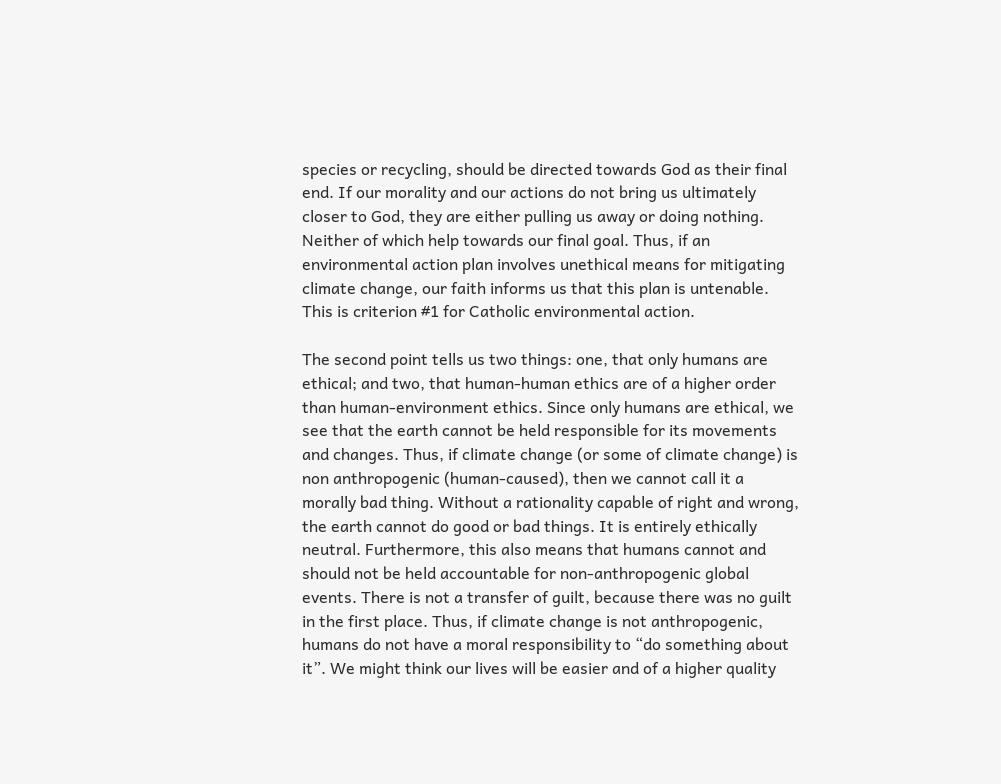species or recycling, should be directed towards God as their final end. If our morality and our actions do not bring us ultimately closer to God, they are either pulling us away or doing nothing. Neither of which help towards our final goal. Thus, if an environmental action plan involves unethical means for mitigating climate change, our faith informs us that this plan is untenable. This is criterion #1 for Catholic environmental action.

The second point tells us two things: one, that only humans are ethical; and two, that human-human ethics are of a higher order than human-environment ethics. Since only humans are ethical, we see that the earth cannot be held responsible for its movements and changes. Thus, if climate change (or some of climate change) is non anthropogenic (human-caused), then we cannot call it a morally bad thing. Without a rationality capable of right and wrong, the earth cannot do good or bad things. It is entirely ethically neutral. Furthermore, this also means that humans cannot and should not be held accountable for non-anthropogenic global events. There is not a transfer of guilt, because there was no guilt in the first place. Thus, if climate change is not anthropogenic, humans do not have a moral responsibility to “do something about it”. We might think our lives will be easier and of a higher quality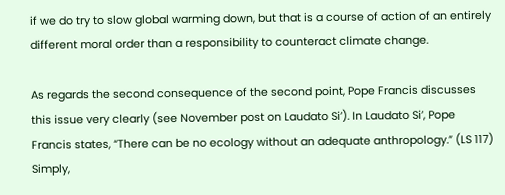if we do try to slow global warming down, but that is a course of action of an entirely different moral order than a responsibility to counteract climate change.

As regards the second consequence of the second point, Pope Francis discusses this issue very clearly (see November post on Laudato Si’). In Laudato Si’, Pope Francis states, “There can be no ecology without an adequate anthropology.” (LS 117) Simply,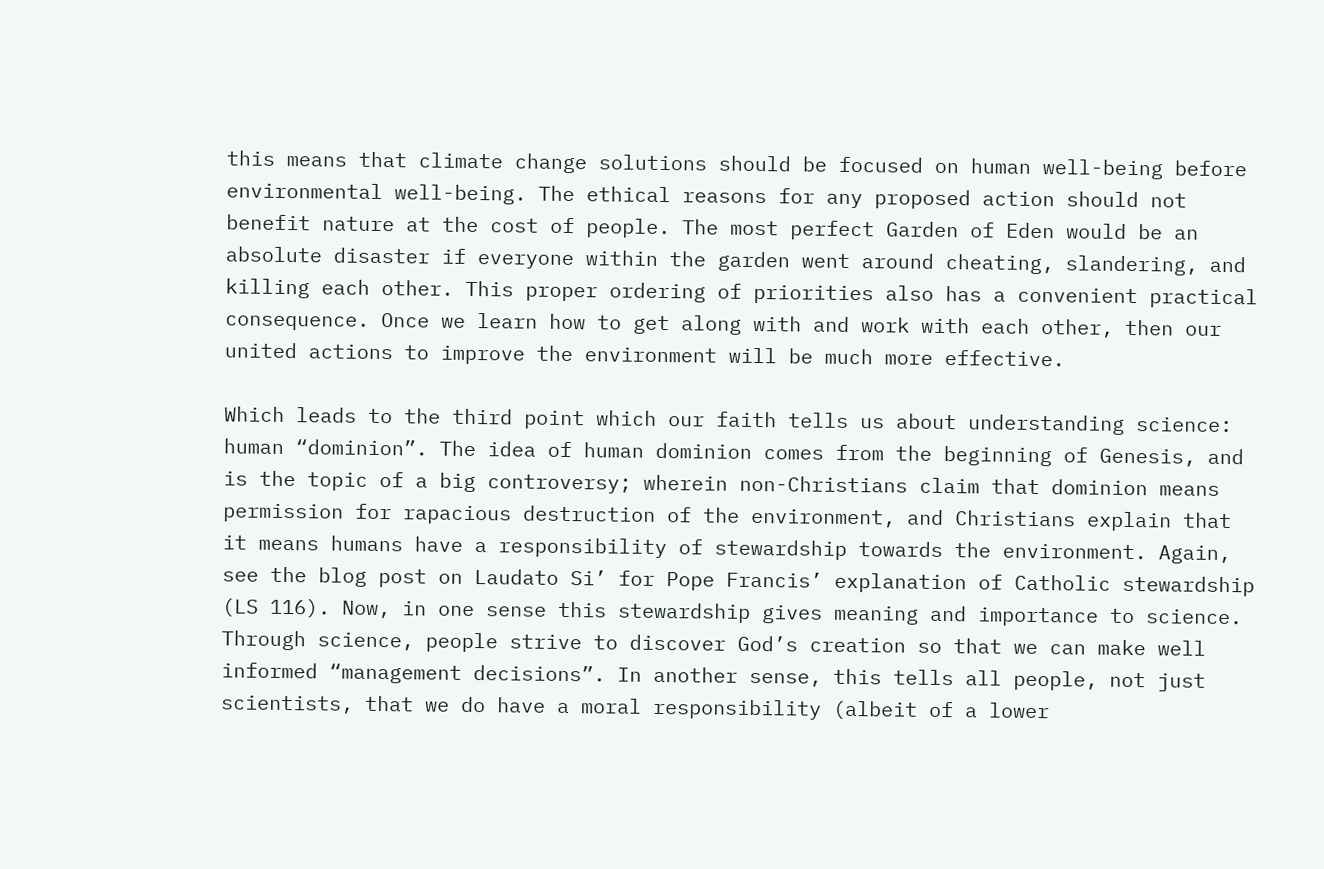this means that climate change solutions should be focused on human well-being before environmental well-being. The ethical reasons for any proposed action should not benefit nature at the cost of people. The most perfect Garden of Eden would be an absolute disaster if everyone within the garden went around cheating, slandering, and killing each other. This proper ordering of priorities also has a convenient practical consequence. Once we learn how to get along with and work with each other, then our united actions to improve the environment will be much more effective.

Which leads to the third point which our faith tells us about understanding science: human “dominion”. The idea of human dominion comes from the beginning of Genesis, and is the topic of a big controversy; wherein non-Christians claim that dominion means permission for rapacious destruction of the environment, and Christians explain that it means humans have a responsibility of stewardship towards the environment. Again, see the blog post on Laudato Si’ for Pope Francis’ explanation of Catholic stewardship (LS 116). Now, in one sense this stewardship gives meaning and importance to science. Through science, people strive to discover God’s creation so that we can make well informed “management decisions”. In another sense, this tells all people, not just scientists, that we do have a moral responsibility (albeit of a lower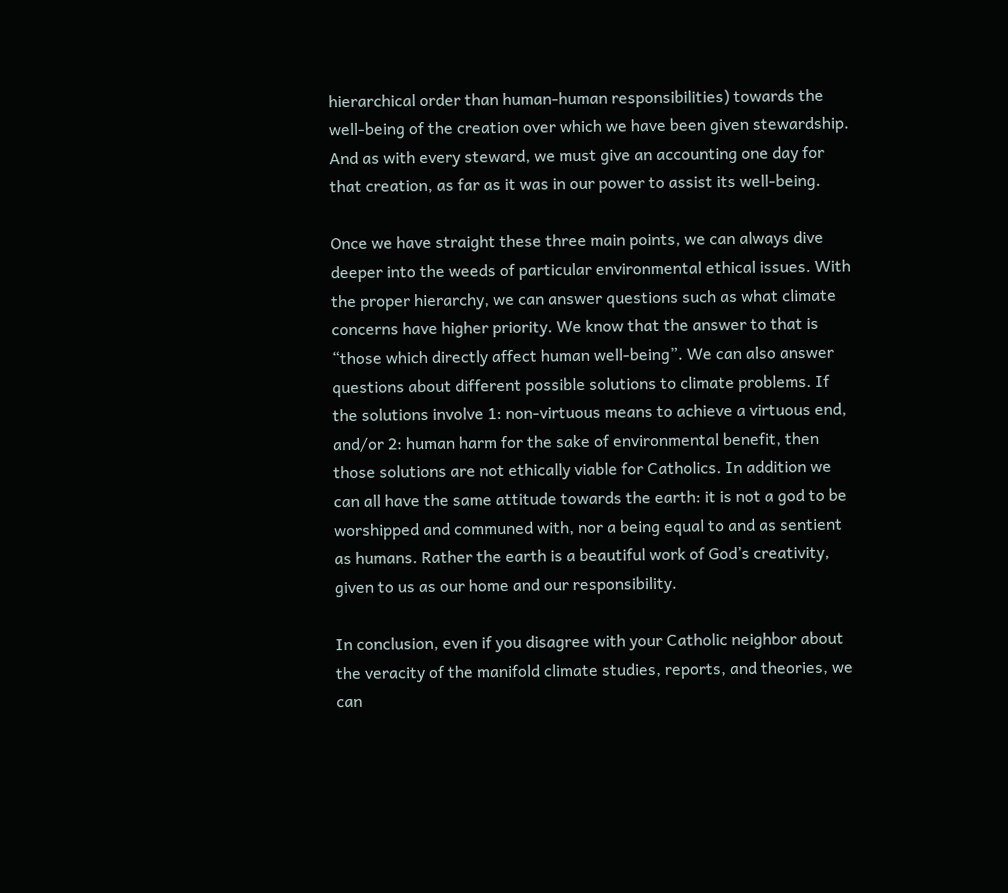hierarchical order than human-human responsibilities) towards the well-being of the creation over which we have been given stewardship. And as with every steward, we must give an accounting one day for that creation, as far as it was in our power to assist its well-being.

Once we have straight these three main points, we can always dive deeper into the weeds of particular environmental ethical issues. With the proper hierarchy, we can answer questions such as what climate concerns have higher priority. We know that the answer to that is “those which directly affect human well-being”. We can also answer questions about different possible solutions to climate problems. If the solutions involve 1: non-virtuous means to achieve a virtuous end, and/or 2: human harm for the sake of environmental benefit, then those solutions are not ethically viable for Catholics. In addition we can all have the same attitude towards the earth: it is not a god to be worshipped and communed with, nor a being equal to and as sentient as humans. Rather the earth is a beautiful work of God’s creativity, given to us as our home and our responsibility.

In conclusion, even if you disagree with your Catholic neighbor about the veracity of the manifold climate studies, reports, and theories, we can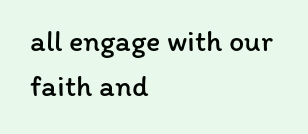all engage with our faith and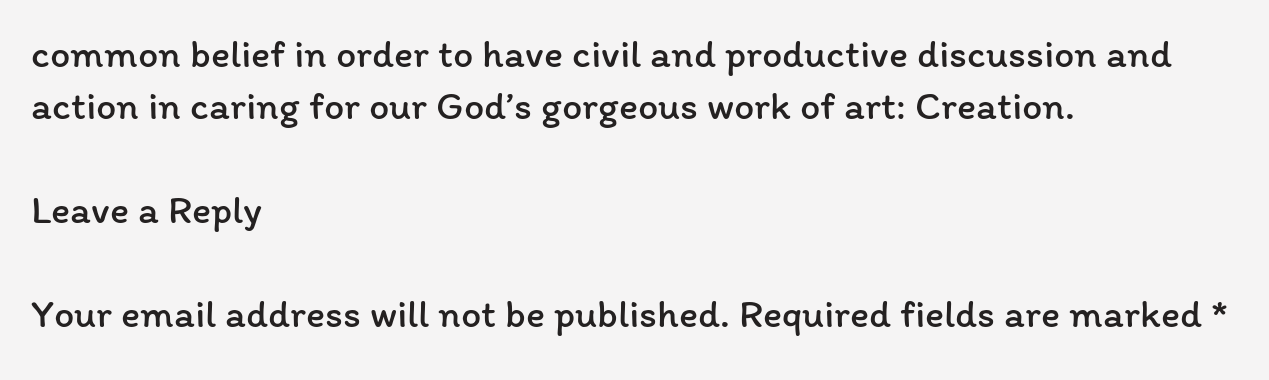common belief in order to have civil and productive discussion and action in caring for our God’s gorgeous work of art: Creation.

Leave a Reply

Your email address will not be published. Required fields are marked *